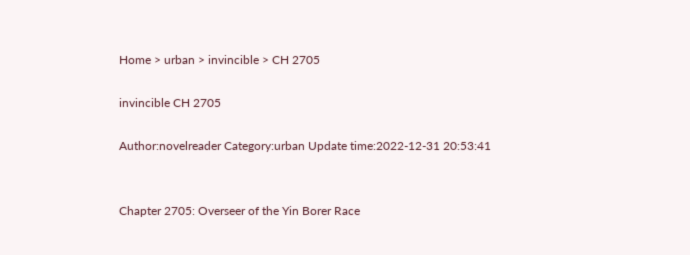Home > urban > invincible > CH 2705

invincible CH 2705

Author:novelreader Category:urban Update time:2022-12-31 20:53:41


Chapter 2705: Overseer of the Yin Borer Race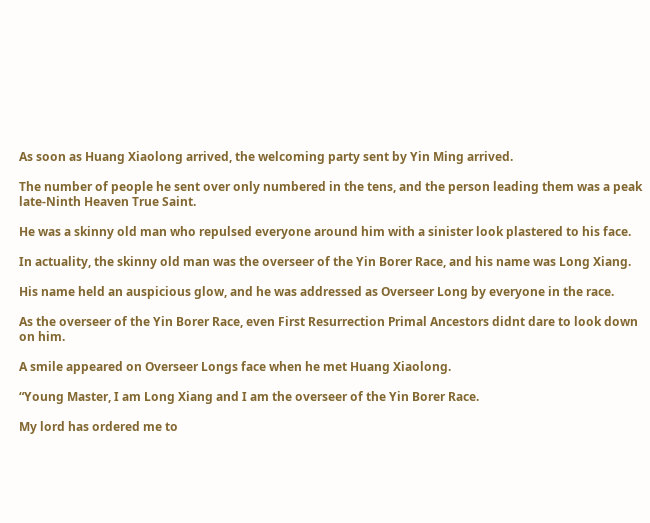As soon as Huang Xiaolong arrived, the welcoming party sent by Yin Ming arrived.

The number of people he sent over only numbered in the tens, and the person leading them was a peak late-Ninth Heaven True Saint.

He was a skinny old man who repulsed everyone around him with a sinister look plastered to his face.

In actuality, the skinny old man was the overseer of the Yin Borer Race, and his name was Long Xiang.

His name held an auspicious glow, and he was addressed as Overseer Long by everyone in the race.

As the overseer of the Yin Borer Race, even First Resurrection Primal Ancestors didnt dare to look down on him.

A smile appeared on Overseer Longs face when he met Huang Xiaolong.

“Young Master, I am Long Xiang and I am the overseer of the Yin Borer Race.

My lord has ordered me to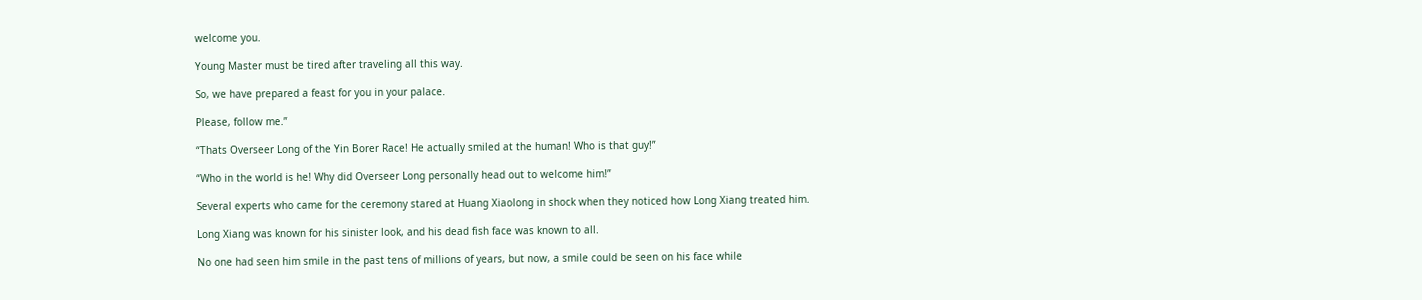welcome you.

Young Master must be tired after traveling all this way.

So, we have prepared a feast for you in your palace.

Please, follow me.”

“Thats Overseer Long of the Yin Borer Race! He actually smiled at the human! Who is that guy!”

“Who in the world is he! Why did Overseer Long personally head out to welcome him!”

Several experts who came for the ceremony stared at Huang Xiaolong in shock when they noticed how Long Xiang treated him.

Long Xiang was known for his sinister look, and his dead fish face was known to all.

No one had seen him smile in the past tens of millions of years, but now, a smile could be seen on his face while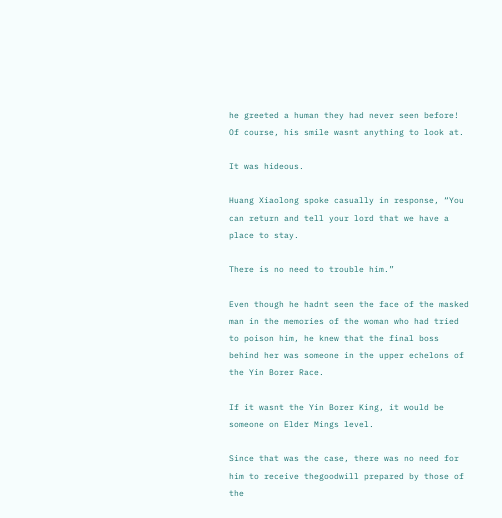he greeted a human they had never seen before! Of course, his smile wasnt anything to look at.

It was hideous.

Huang Xiaolong spoke casually in response, “You can return and tell your lord that we have a place to stay.

There is no need to trouble him.”

Even though he hadnt seen the face of the masked man in the memories of the woman who had tried to poison him, he knew that the final boss behind her was someone in the upper echelons of the Yin Borer Race.

If it wasnt the Yin Borer King, it would be someone on Elder Mings level.

Since that was the case, there was no need for him to receive thegoodwill prepared by those of the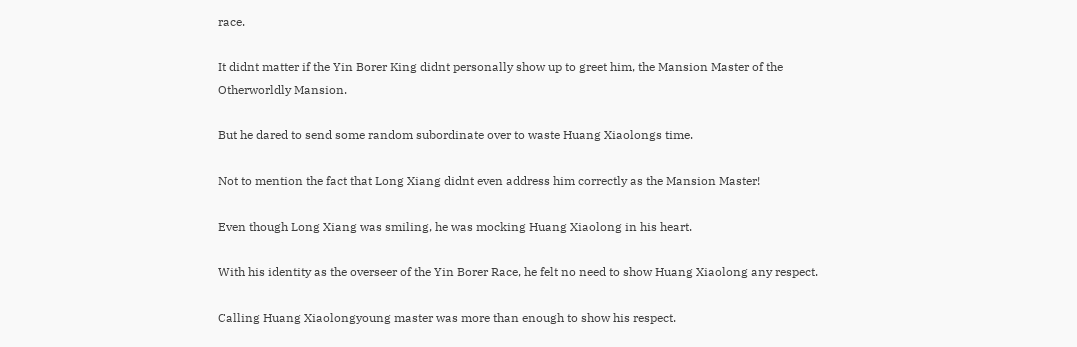race.

It didnt matter if the Yin Borer King didnt personally show up to greet him, the Mansion Master of the Otherworldly Mansion.

But he dared to send some random subordinate over to waste Huang Xiaolongs time.

Not to mention the fact that Long Xiang didnt even address him correctly as the Mansion Master!

Even though Long Xiang was smiling, he was mocking Huang Xiaolong in his heart.

With his identity as the overseer of the Yin Borer Race, he felt no need to show Huang Xiaolong any respect.

Calling Huang Xiaolongyoung master was more than enough to show his respect.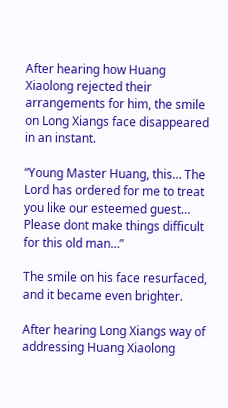After hearing how Huang Xiaolong rejected their arrangements for him, the smile on Long Xiangs face disappeared in an instant.

“Young Master Huang, this… The Lord has ordered for me to treat you like our esteemed guest… Please dont make things difficult for this old man…”

The smile on his face resurfaced, and it became even brighter.

After hearing Long Xiangs way of addressing Huang Xiaolong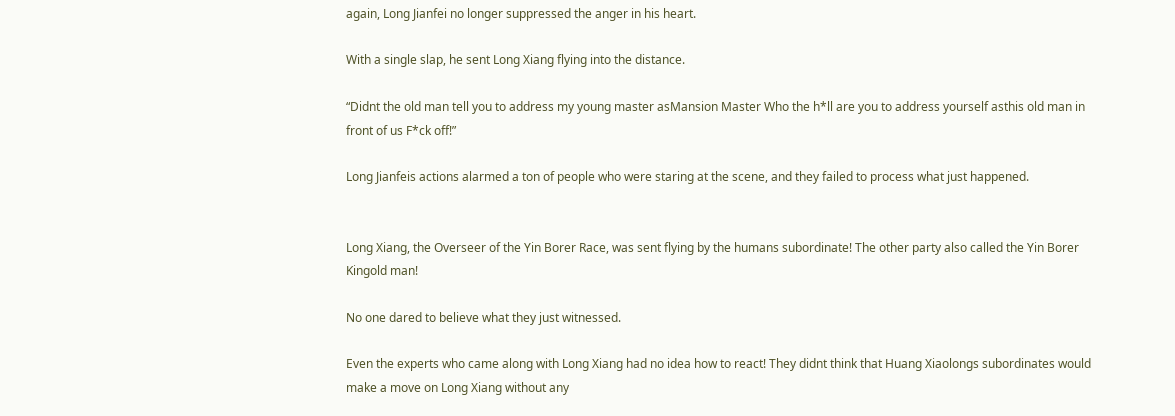again, Long Jianfei no longer suppressed the anger in his heart.

With a single slap, he sent Long Xiang flying into the distance.

“Didnt the old man tell you to address my young master asMansion Master Who the h*ll are you to address yourself asthis old man in front of us F*ck off!”

Long Jianfeis actions alarmed a ton of people who were staring at the scene, and they failed to process what just happened.


Long Xiang, the Overseer of the Yin Borer Race, was sent flying by the humans subordinate! The other party also called the Yin Borer Kingold man!

No one dared to believe what they just witnessed.

Even the experts who came along with Long Xiang had no idea how to react! They didnt think that Huang Xiaolongs subordinates would make a move on Long Xiang without any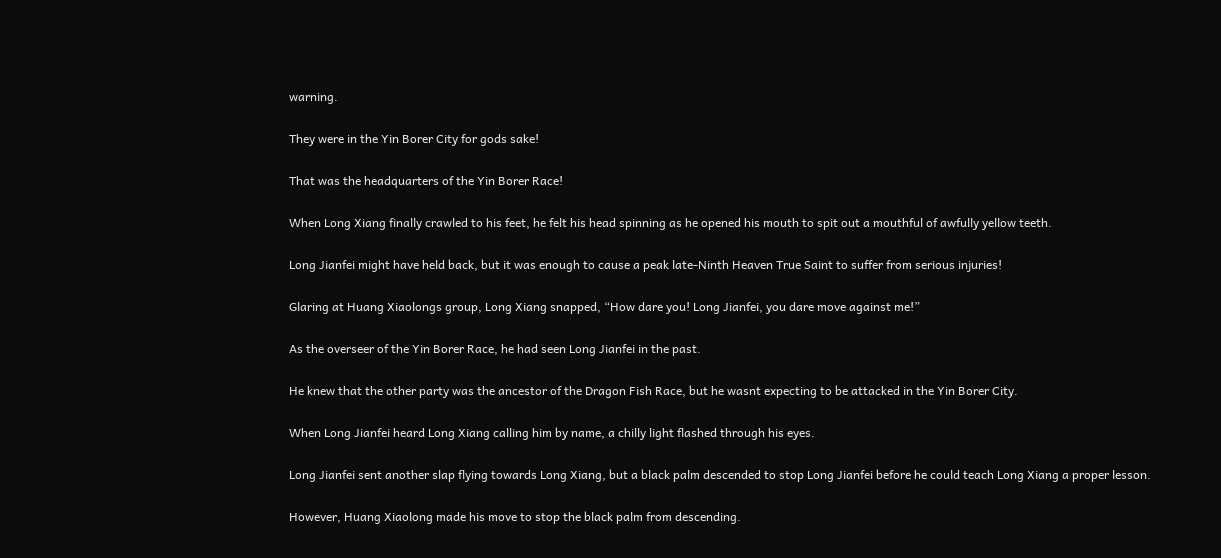warning.

They were in the Yin Borer City for gods sake!

That was the headquarters of the Yin Borer Race!

When Long Xiang finally crawled to his feet, he felt his head spinning as he opened his mouth to spit out a mouthful of awfully yellow teeth.

Long Jianfei might have held back, but it was enough to cause a peak late-Ninth Heaven True Saint to suffer from serious injuries!

Glaring at Huang Xiaolongs group, Long Xiang snapped, “How dare you! Long Jianfei, you dare move against me!”

As the overseer of the Yin Borer Race, he had seen Long Jianfei in the past.

He knew that the other party was the ancestor of the Dragon Fish Race, but he wasnt expecting to be attacked in the Yin Borer City.

When Long Jianfei heard Long Xiang calling him by name, a chilly light flashed through his eyes.

Long Jianfei sent another slap flying towards Long Xiang, but a black palm descended to stop Long Jianfei before he could teach Long Xiang a proper lesson.

However, Huang Xiaolong made his move to stop the black palm from descending.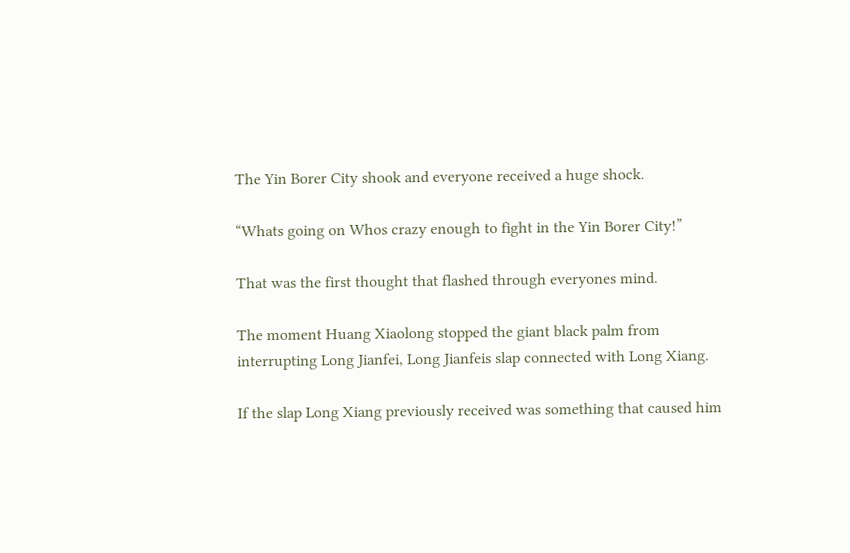The Yin Borer City shook and everyone received a huge shock.

“Whats going on Whos crazy enough to fight in the Yin Borer City!”

That was the first thought that flashed through everyones mind.

The moment Huang Xiaolong stopped the giant black palm from interrupting Long Jianfei, Long Jianfeis slap connected with Long Xiang.

If the slap Long Xiang previously received was something that caused him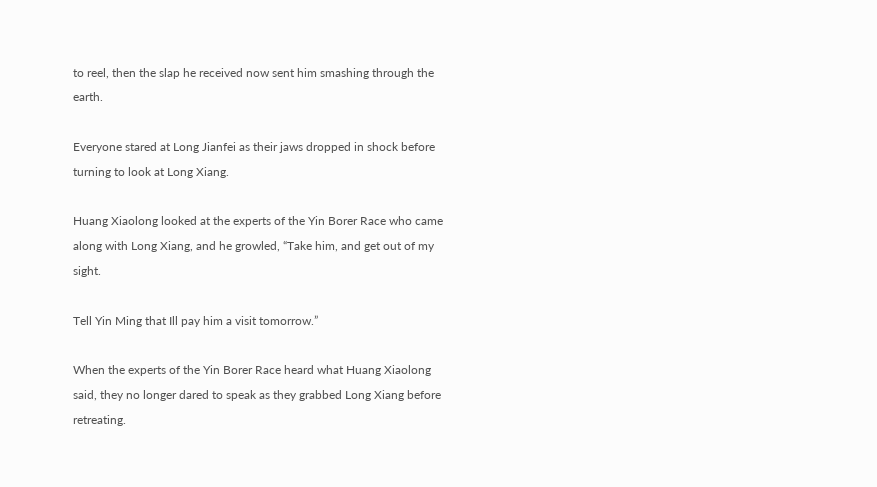to reel, then the slap he received now sent him smashing through the earth.

Everyone stared at Long Jianfei as their jaws dropped in shock before turning to look at Long Xiang.

Huang Xiaolong looked at the experts of the Yin Borer Race who came along with Long Xiang, and he growled, “Take him, and get out of my sight.

Tell Yin Ming that Ill pay him a visit tomorrow.”

When the experts of the Yin Borer Race heard what Huang Xiaolong said, they no longer dared to speak as they grabbed Long Xiang before retreating.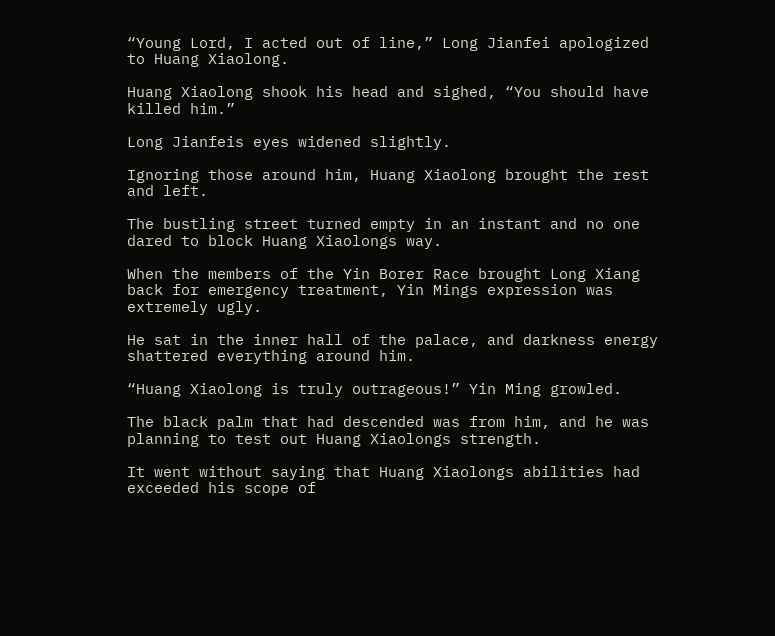“Young Lord, I acted out of line,” Long Jianfei apologized to Huang Xiaolong.

Huang Xiaolong shook his head and sighed, “You should have killed him.”

Long Jianfeis eyes widened slightly.

Ignoring those around him, Huang Xiaolong brought the rest and left.

The bustling street turned empty in an instant and no one dared to block Huang Xiaolongs way.

When the members of the Yin Borer Race brought Long Xiang back for emergency treatment, Yin Mings expression was extremely ugly.

He sat in the inner hall of the palace, and darkness energy shattered everything around him.

“Huang Xiaolong is truly outrageous!” Yin Ming growled.

The black palm that had descended was from him, and he was planning to test out Huang Xiaolongs strength.

It went without saying that Huang Xiaolongs abilities had exceeded his scope of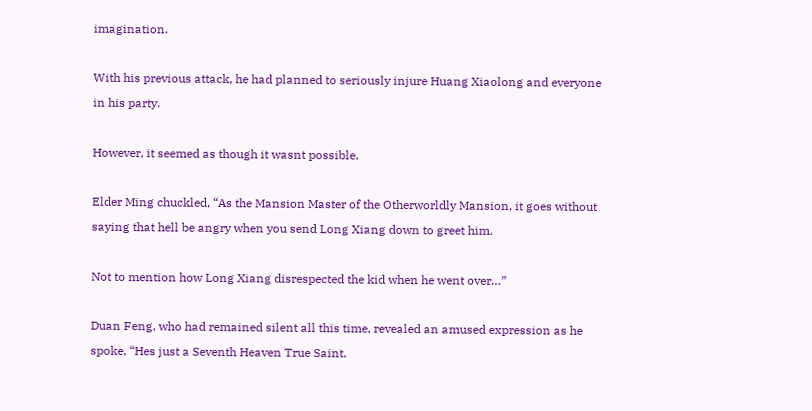imagination.

With his previous attack, he had planned to seriously injure Huang Xiaolong and everyone in his party.

However, it seemed as though it wasnt possible.

Elder Ming chuckled, “As the Mansion Master of the Otherworldly Mansion, it goes without saying that hell be angry when you send Long Xiang down to greet him.

Not to mention how Long Xiang disrespected the kid when he went over…”

Duan Feng, who had remained silent all this time, revealed an amused expression as he spoke, “Hes just a Seventh Heaven True Saint.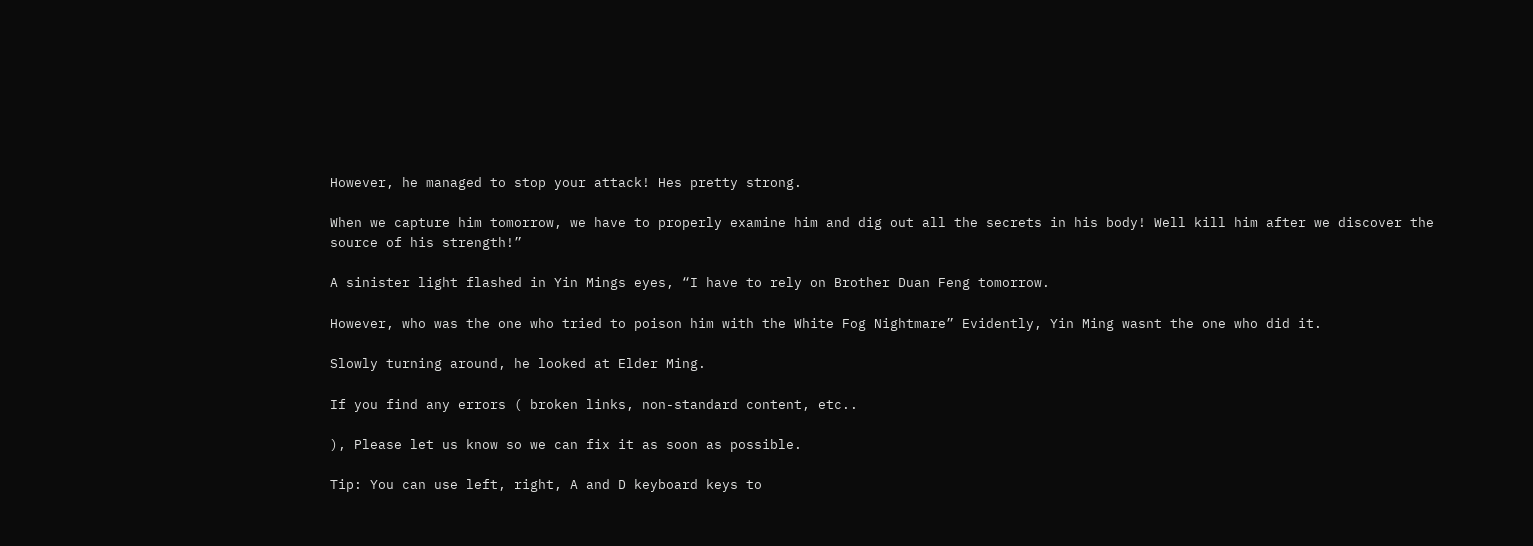However, he managed to stop your attack! Hes pretty strong.

When we capture him tomorrow, we have to properly examine him and dig out all the secrets in his body! Well kill him after we discover the source of his strength!”

A sinister light flashed in Yin Mings eyes, “I have to rely on Brother Duan Feng tomorrow.

However, who was the one who tried to poison him with the White Fog Nightmare” Evidently, Yin Ming wasnt the one who did it.

Slowly turning around, he looked at Elder Ming.

If you find any errors ( broken links, non-standard content, etc..

), Please let us know so we can fix it as soon as possible.

Tip: You can use left, right, A and D keyboard keys to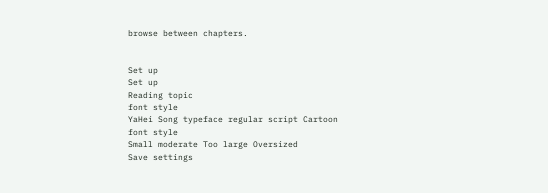browse between chapters.


Set up
Set up
Reading topic
font style
YaHei Song typeface regular script Cartoon
font style
Small moderate Too large Oversized
Save settings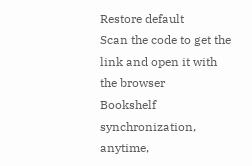Restore default
Scan the code to get the link and open it with the browser
Bookshelf synchronization, anytime,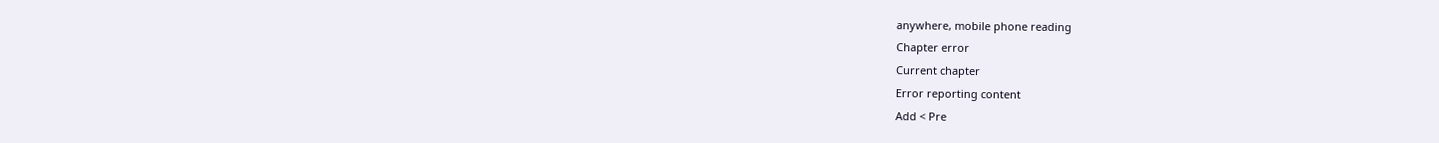anywhere, mobile phone reading
Chapter error
Current chapter
Error reporting content
Add < Pre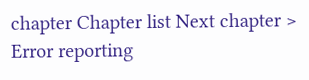chapter Chapter list Next chapter > Error reporting